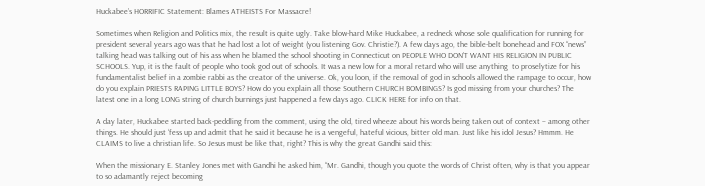Huckabee’s HORRIFIC Statement: Blames ATHEISTS For Massacre!

Sometimes when Religion and Politics mix, the result is quite ugly. Take blow-hard Mike Huckabee, a redneck whose sole qualification for running for president several years ago was that he had lost a lot of weight (you listening Gov. Christie?). A few days ago, the bible-belt bonehead and FOX “news” talking head was talking out of his ass when he blamed the school shooting in Connecticut on PEOPLE WHO DON’T WANT HIS RELIGION IN PUBLIC SCHOOLS. Yup, it is the fault of people who took god out of schools. It was a new low for a moral retard who will use anything  to proselytize for his fundamentalist belief in a zombie rabbi as the creator of the universe. Ok, you loon, if the removal of god in schools allowed the rampage to occur, how do you explain PRIESTS RAPING LITTLE BOYS? How do you explain all those Southern CHURCH BOMBINGS? Is god missing from your churches? The latest one in a long LONG string of church burnings just happened a few days ago. CLICK HERE for info on that.

A day later, Huckabee started back-peddling from the comment, using the old, tired wheeze about his words being taken out of context – among other things. He should just ‘fess up and admit that he said it because he is a vengeful, hateful vicious, bitter old man. Just like his idol Jesus? Hmmm. He CLAIMS to live a christian life. So Jesus must be like that, right? This is why the great Gandhi said this:

When the missionary E. Stanley Jones met with Gandhi he asked him, “Mr. Gandhi, though you quote the words of Christ often, why is that you appear to so adamantly reject becoming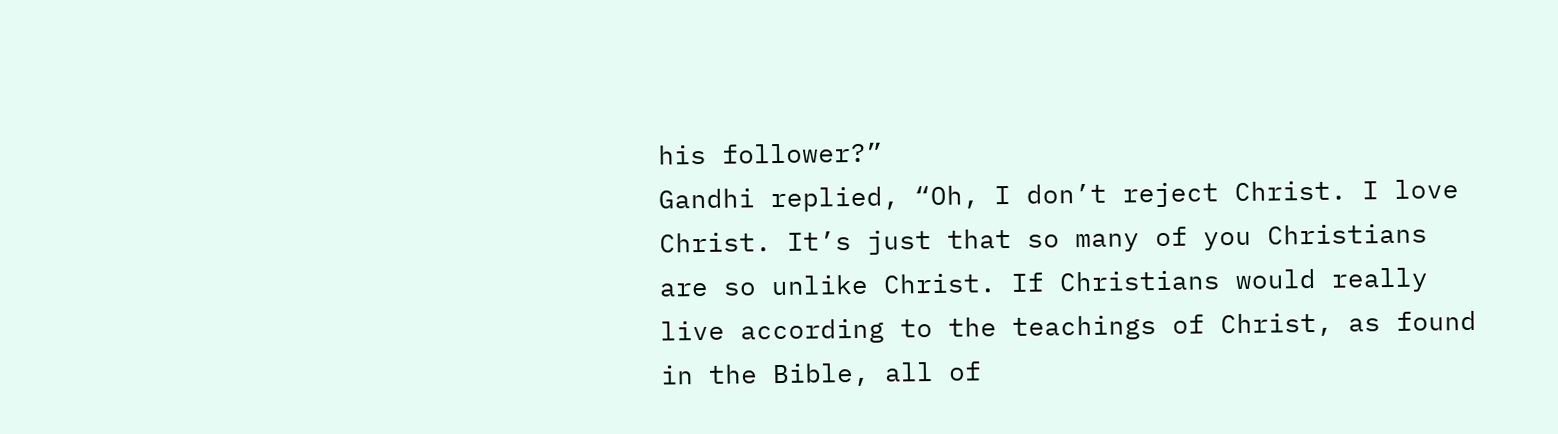his follower?”
Gandhi replied, “Oh, I don’t reject Christ. I love Christ. It’s just that so many of you Christians are so unlike Christ. If Christians would really live according to the teachings of Christ, as found in the Bible, all of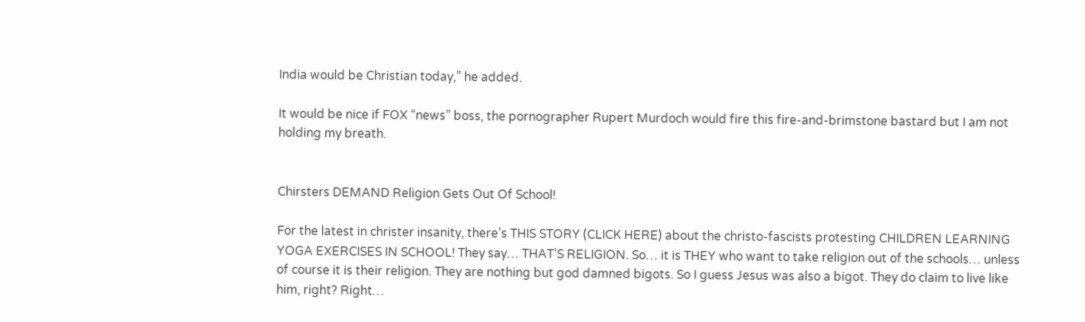India would be Christian today,” he added.

It would be nice if FOX “news” boss, the pornographer Rupert Murdoch would fire this fire-and-brimstone bastard but I am not holding my breath.


Chirsters DEMAND Religion Gets Out Of School!

For the latest in christer insanity, there’s THIS STORY (CLICK HERE) about the christo-fascists protesting CHILDREN LEARNING YOGA EXERCISES IN SCHOOL! They say… THAT’S RELIGION. So… it is THEY who want to take religion out of the schools… unless of course it is their religion. They are nothing but god damned bigots. So I guess Jesus was also a bigot. They do claim to live like him, right? Right…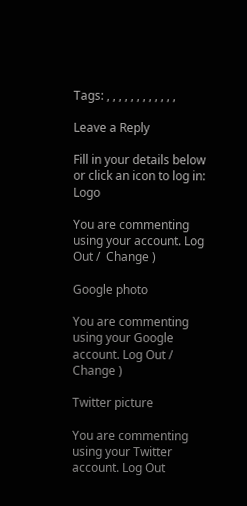Tags: , , , , , , , , , , , ,

Leave a Reply

Fill in your details below or click an icon to log in: Logo

You are commenting using your account. Log Out /  Change )

Google photo

You are commenting using your Google account. Log Out /  Change )

Twitter picture

You are commenting using your Twitter account. Log Out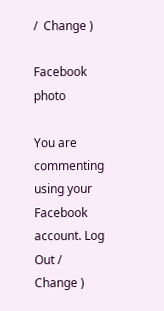/  Change )

Facebook photo

You are commenting using your Facebook account. Log Out /  Change )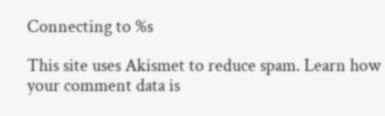Connecting to %s

This site uses Akismet to reduce spam. Learn how your comment data is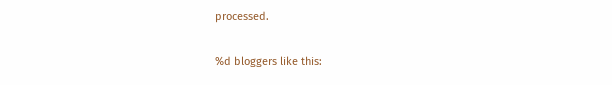processed.

%d bloggers like this: